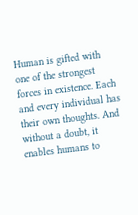Human is gifted with one of the strongest forces in existence. Each and every individual has their own thoughts. And without a doubt, it enables humans to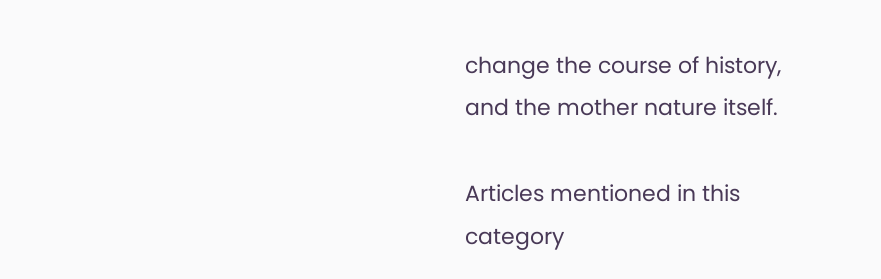change the course of history, and the mother nature itself.

Articles mentioned in this category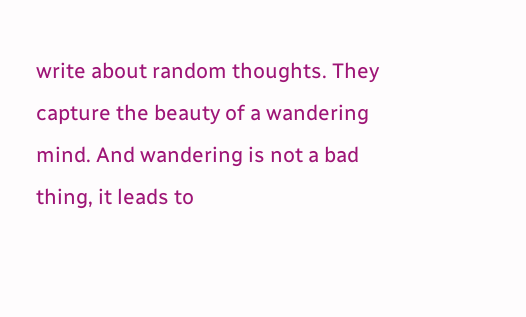write about random thoughts. They capture the beauty of a wandering mind. And wandering is not a bad thing, it leads to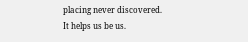placing never discovered.
It helps us be us.